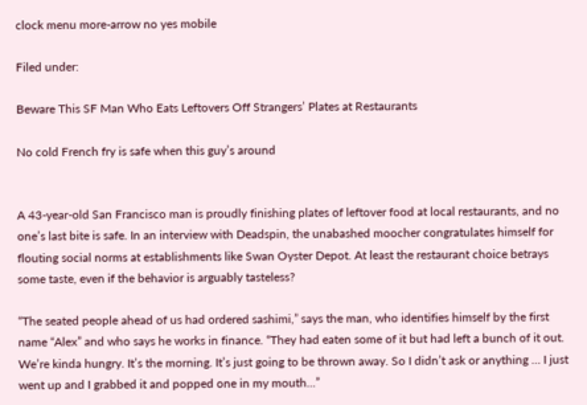clock menu more-arrow no yes mobile

Filed under:

Beware This SF Man Who Eats Leftovers Off Strangers’ Plates at Restaurants

No cold French fry is safe when this guy’s around


A 43-year-old San Francisco man is proudly finishing plates of leftover food at local restaurants, and no one’s last bite is safe. In an interview with Deadspin, the unabashed moocher congratulates himself for flouting social norms at establishments like Swan Oyster Depot. At least the restaurant choice betrays some taste, even if the behavior is arguably tasteless?

“The seated people ahead of us had ordered sashimi,” says the man, who identifies himself by the first name “Alex” and who says he works in finance. “They had eaten some of it but had left a bunch of it out. We’re kinda hungry. It’s the morning. It’s just going to be thrown away. So I didn’t ask or anything … I just went up and I grabbed it and popped one in my mouth...”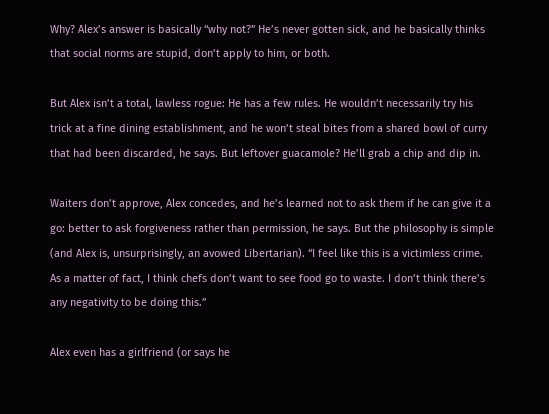Why? Alex’s answer is basically “why not?” He’s never gotten sick, and he basically thinks that social norms are stupid, don’t apply to him, or both.

But Alex isn’t a total, lawless rogue: He has a few rules. He wouldn’t necessarily try his trick at a fine dining establishment, and he won’t steal bites from a shared bowl of curry that had been discarded, he says. But leftover guacamole? He’ll grab a chip and dip in.

Waiters don’t approve, Alex concedes, and he’s learned not to ask them if he can give it a go: better to ask forgiveness rather than permission, he says. But the philosophy is simple (and Alex is, unsurprisingly, an avowed Libertarian). “I feel like this is a victimless crime. As a matter of fact, I think chefs don’t want to see food go to waste. I don’t think there’s any negativity to be doing this.”

Alex even has a girlfriend (or says he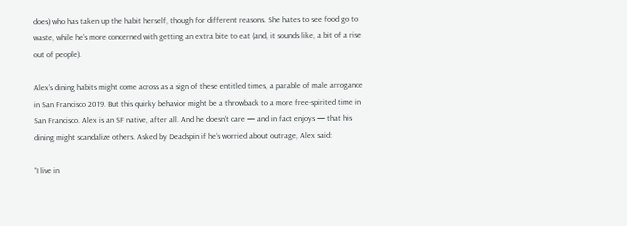does) who has taken up the habit herself, though for different reasons. She hates to see food go to waste, while he’s more concerned with getting an extra bite to eat (and, it sounds like, a bit of a rise out of people).

Alex’s dining habits might come across as a sign of these entitled times, a parable of male arrogance in San Francisco 2019. But this quirky behavior might be a throwback to a more free-spirited time in San Francisco. Alex is an SF native, after all. And he doesn’t care — and in fact enjoys — that his dining might scandalize others. Asked by Deadspin if he’s worried about outrage, Alex said:

“I live in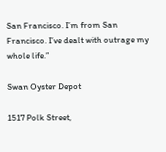San Francisco. I’m from San Francisco. I’ve dealt with outrage my whole life.”

Swan Oyster Depot

1517 Polk Street,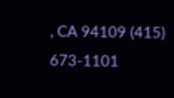, CA 94109 (415) 673-1101